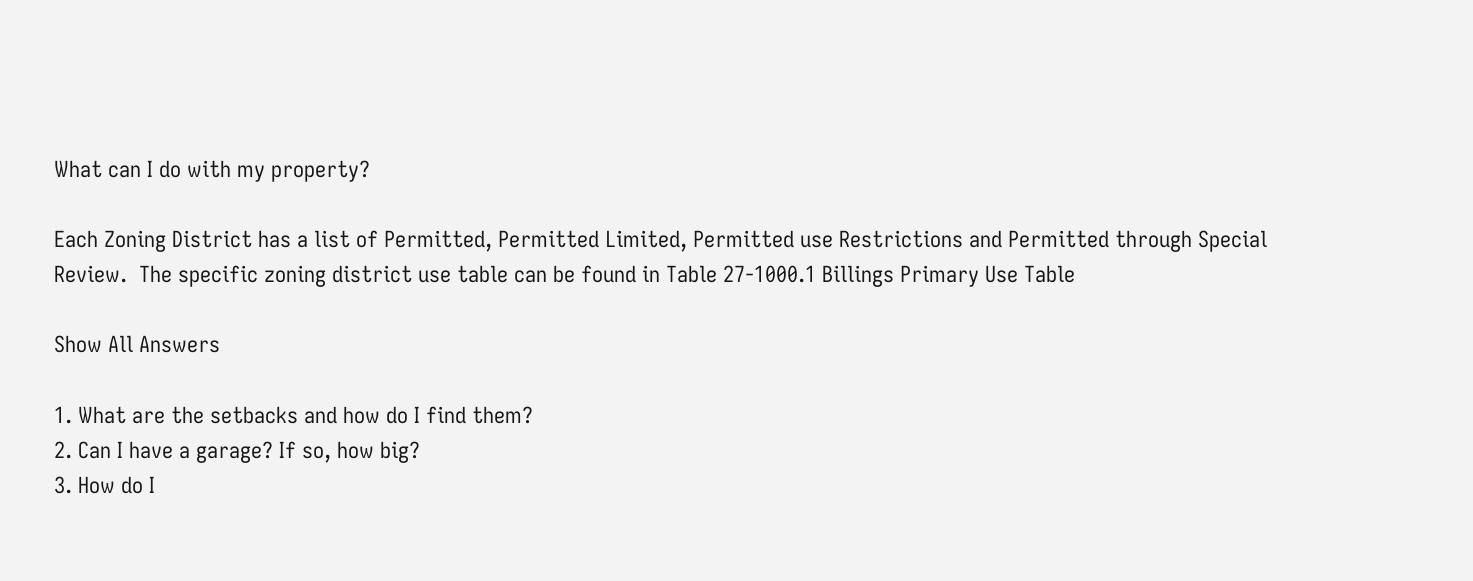What can I do with my property?

Each Zoning District has a list of Permitted, Permitted Limited, Permitted use Restrictions and Permitted through Special Review.  The specific zoning district use table can be found in Table 27-1000.1 Billings Primary Use Table

Show All Answers

1. What are the setbacks and how do I find them?
2. Can I have a garage? If so, how big?
3. How do I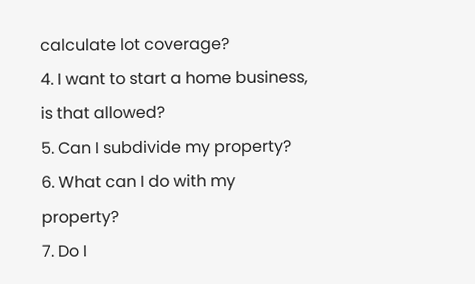calculate lot coverage?
4. I want to start a home business, is that allowed?
5. Can I subdivide my property?
6. What can I do with my property?
7. Do I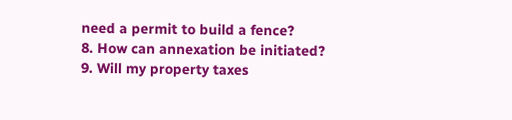need a permit to build a fence?
8. How can annexation be initiated?
9. Will my property taxes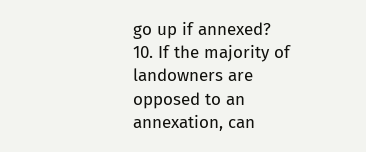go up if annexed?
10. If the majority of landowners are opposed to an annexation, can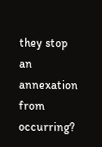they stop an annexation from occurring?